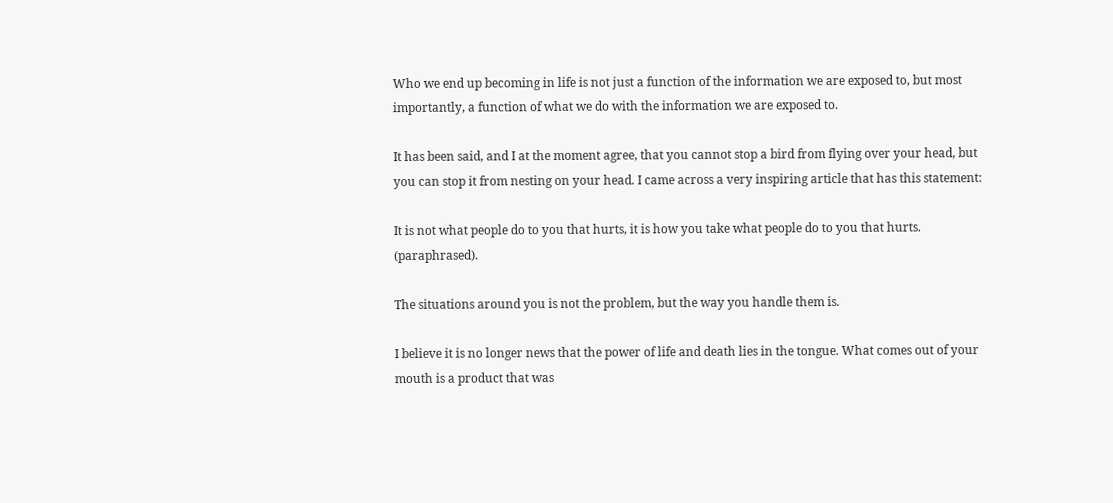Who we end up becoming in life is not just a function of the information we are exposed to, but most importantly, a function of what we do with the information we are exposed to.

It has been said, and I at the moment agree, that you cannot stop a bird from flying over your head, but you can stop it from nesting on your head. I came across a very inspiring article that has this statement:

It is not what people do to you that hurts, it is how you take what people do to you that hurts. (paraphrased).

The situations around you is not the problem, but the way you handle them is.

I believe it is no longer news that the power of life and death lies in the tongue. What comes out of your mouth is a product that was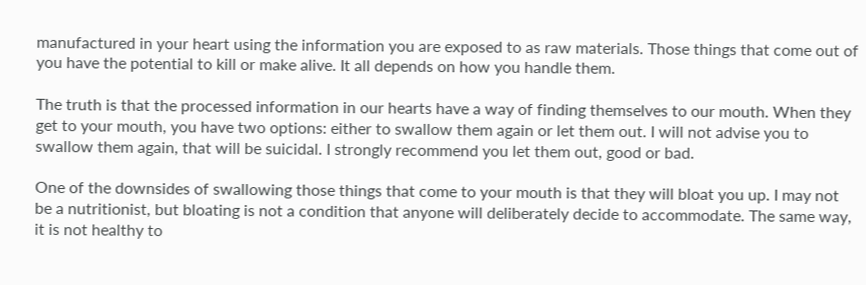manufactured in your heart using the information you are exposed to as raw materials. Those things that come out of you have the potential to kill or make alive. It all depends on how you handle them.

The truth is that the processed information in our hearts have a way of finding themselves to our mouth. When they get to your mouth, you have two options: either to swallow them again or let them out. I will not advise you to swallow them again, that will be suicidal. I strongly recommend you let them out, good or bad.

One of the downsides of swallowing those things that come to your mouth is that they will bloat you up. I may not be a nutritionist, but bloating is not a condition that anyone will deliberately decide to accommodate. The same way, it is not healthy to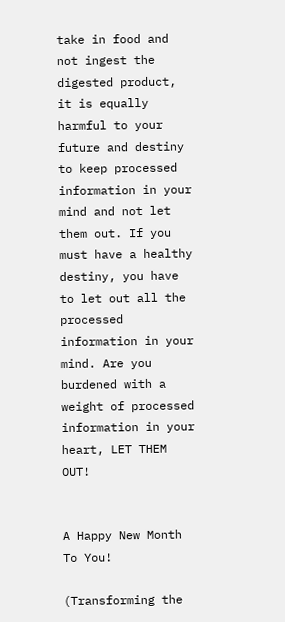take in food and not ingest the digested product, it is equally harmful to your future and destiny to keep processed information in your mind and not let them out. If you must have a healthy destiny, you have to let out all the processed information in your mind. Are you burdened with a weight of processed information in your heart, LET THEM OUT!


A Happy New Month To You!

(Transforming the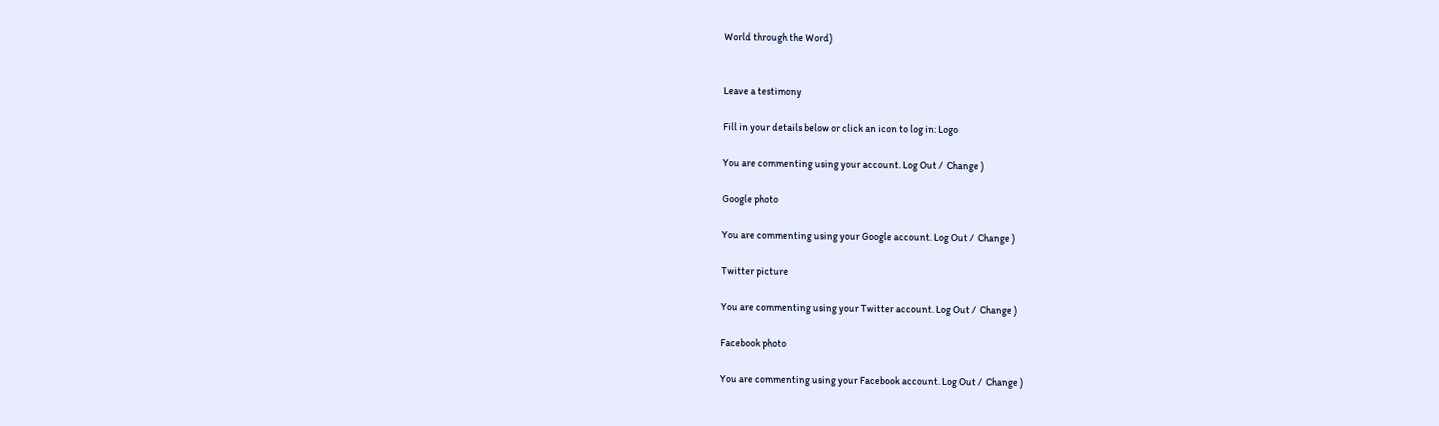World through the Word)


Leave a testimony

Fill in your details below or click an icon to log in: Logo

You are commenting using your account. Log Out /  Change )

Google photo

You are commenting using your Google account. Log Out /  Change )

Twitter picture

You are commenting using your Twitter account. Log Out /  Change )

Facebook photo

You are commenting using your Facebook account. Log Out /  Change )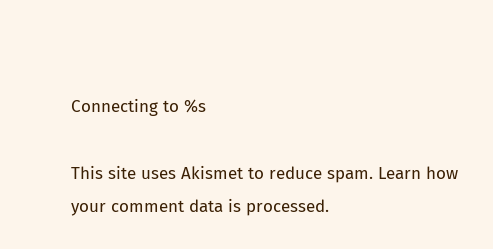Connecting to %s

This site uses Akismet to reduce spam. Learn how your comment data is processed.